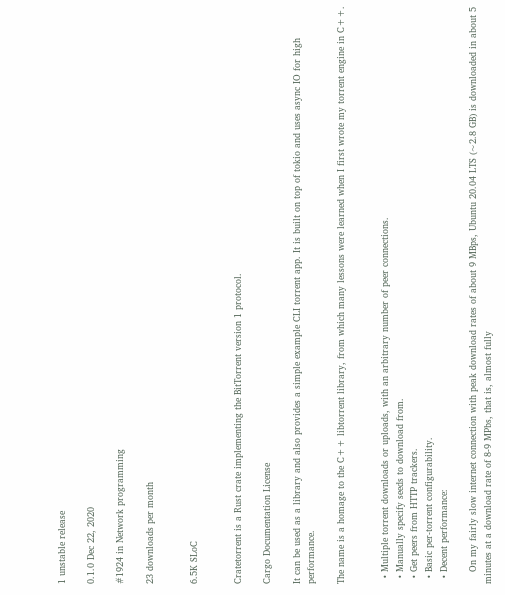1 unstable release

0.1.0 Dec 22, 2020

#1924 in Network programming

23 downloads per month


6.5K SLoC


Cratetorrent is a Rust crate implementing the BitTorrent version 1 protocol.

Cargo Documentation License

It can be used as a library and also provides a simple example CLI torrent app. It is built on top of tokio and uses async IO for high performance.

The name is a homage to the C++ libtorrent library, from which many lessons were learned when I first wrote my torrent engine in C++.


  • Multiple torrent downloads or uploads, with an arbitrary number of peer connections.
  • Manually specify seeds to download from.
  • Get peers from HTTP trackers.
  • Basic per-torrent configurability.
  • Decent performance:

    On my fairly slow internet connection with peak download rates of about 9 MBps, Ubuntu 20.04 LTS (~2.8 GB) is downloaded in about 5 minutes at a download rate of 8-9 MPbs, that is, almost fully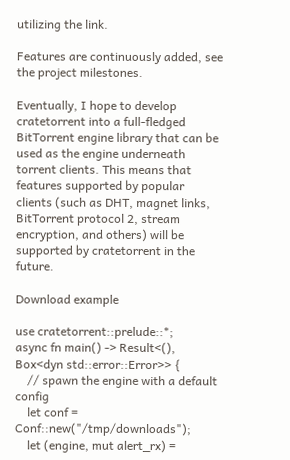utilizing the link.

Features are continuously added, see the project milestones.

Eventually, I hope to develop cratetorrent into a full-fledged BitTorrent engine library that can be used as the engine underneath torrent clients. This means that features supported by popular clients (such as DHT, magnet links, BitTorrent protocol 2, stream encryption, and others) will be supported by cratetorrent in the future.

Download example

use cratetorrent::prelude::*;
async fn main() -> Result<(), Box<dyn std::error::Error>> {
    // spawn the engine with a default config
    let conf = Conf::new("/tmp/downloads");
    let (engine, mut alert_rx) =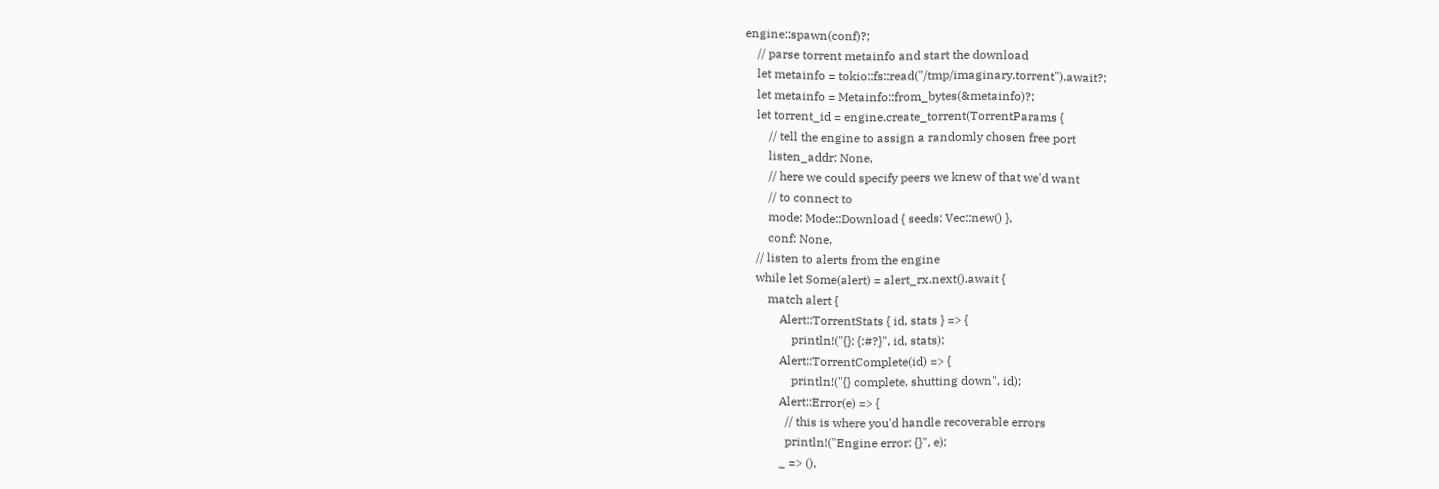engine::spawn(conf)?;
    // parse torrent metainfo and start the download
    let metainfo = tokio::fs::read("/tmp/imaginary.torrent").await?;
    let metainfo = Metainfo::from_bytes(&metainfo)?;
    let torrent_id = engine.create_torrent(TorrentParams {
        // tell the engine to assign a randomly chosen free port
        listen_addr: None,
        // here we could specify peers we knew of that we'd want
        // to connect to
        mode: Mode::Download { seeds: Vec::new() },
        conf: None,
    // listen to alerts from the engine
    while let Some(alert) = alert_rx.next().await {
        match alert {
            Alert::TorrentStats { id, stats } => {
                println!("{}: {:#?}", id, stats);
            Alert::TorrentComplete(id) => {
                println!("{} complete, shutting down", id);
            Alert::Error(e) => {
              // this is where you'd handle recoverable errors
              println!("Engine error: {}", e);
            _ => (),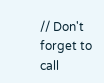// Don't forget to call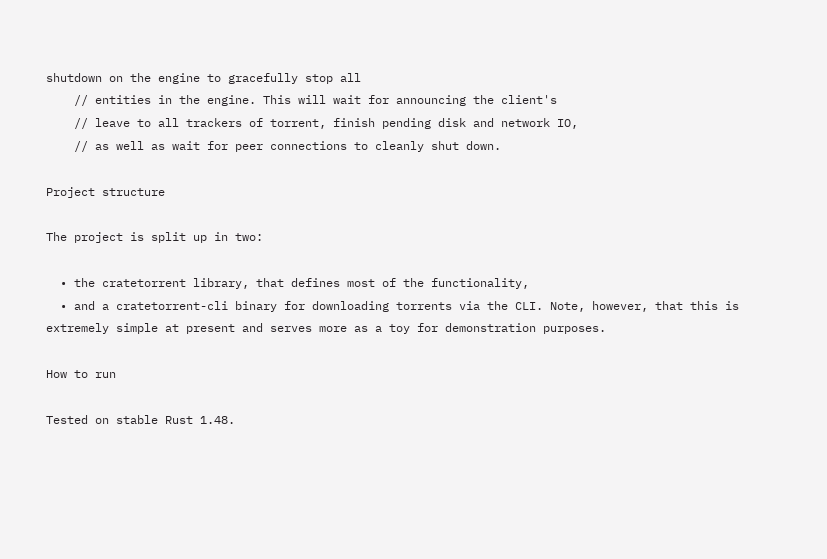shutdown on the engine to gracefully stop all
    // entities in the engine. This will wait for announcing the client's
    // leave to all trackers of torrent, finish pending disk and network IO,
    // as well as wait for peer connections to cleanly shut down.

Project structure

The project is split up in two:

  • the cratetorrent library, that defines most of the functionality,
  • and a cratetorrent-cli binary for downloading torrents via the CLI. Note, however, that this is extremely simple at present and serves more as a toy for demonstration purposes.

How to run

Tested on stable Rust 1.48.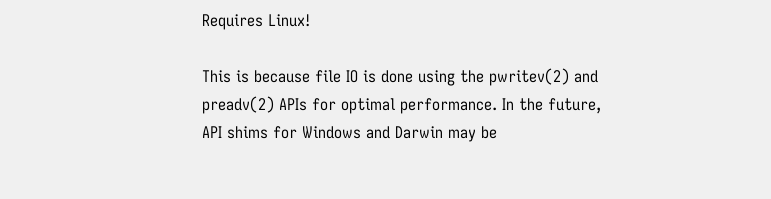Requires Linux!

This is because file IO is done using the pwritev(2) and preadv(2) APIs for optimal performance. In the future, API shims for Windows and Darwin may be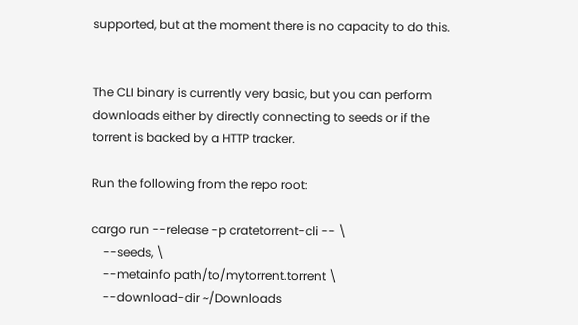supported, but at the moment there is no capacity to do this.


The CLI binary is currently very basic, but you can perform downloads either by directly connecting to seeds or if the torrent is backed by a HTTP tracker.

Run the following from the repo root:

cargo run --release -p cratetorrent-cli -- \
    --seeds, \
    --metainfo path/to/mytorrent.torrent \
    --download-dir ~/Downloads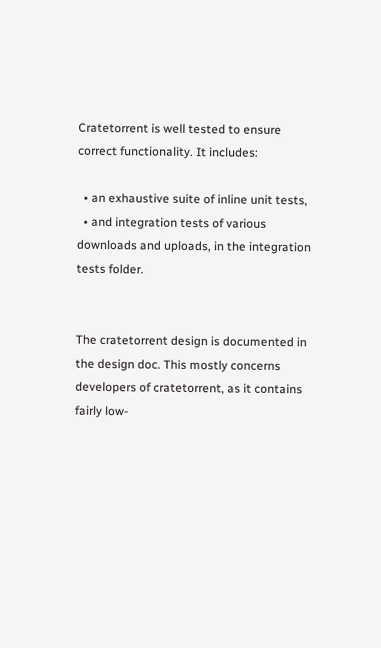Cratetorrent is well tested to ensure correct functionality. It includes:

  • an exhaustive suite of inline unit tests,
  • and integration tests of various downloads and uploads, in the integration tests folder.


The cratetorrent design is documented in the design doc. This mostly concerns developers of cratetorrent, as it contains fairly low-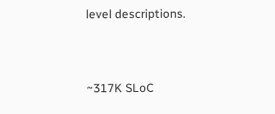level descriptions.


~317K SLoC